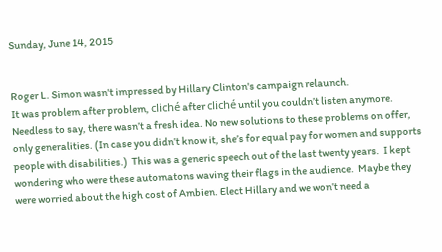Sunday, June 14, 2015


Roger L. Simon wasn't impressed by Hillary Clinton's campaign relaunch.
It was problem after problem, cliché after cliché until you couldn’t listen anymore.  Needless to say, there wasn’t a fresh idea. No new solutions to these problems on offer, only generalities. (In case you didn’t know it, she’s for equal pay for women and supports people with disabilities.)  This was a generic speech out of the last twenty years.  I kept wondering who were these automatons waving their flags in the audience.  Maybe they were worried about the high cost of Ambien. Elect Hillary and we won’t need a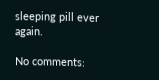sleeping pill ever again.

No comments: